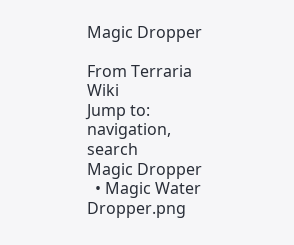Magic Dropper

From Terraria Wiki
Jump to: navigation, search
Magic Dropper
  • Magic Water Dropper.png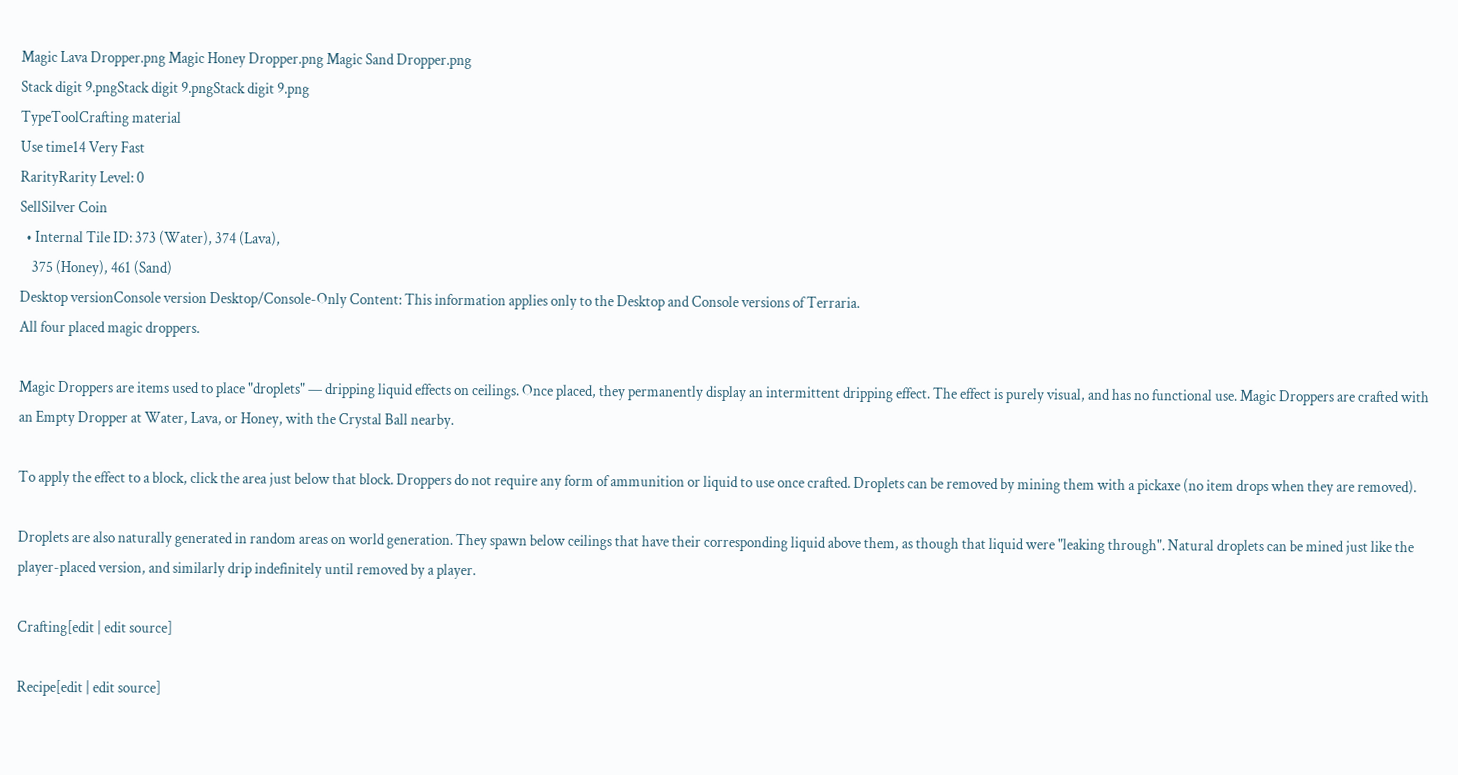Magic Lava Dropper.png Magic Honey Dropper.png Magic Sand Dropper.png
Stack digit 9.pngStack digit 9.pngStack digit 9.png
TypeToolCrafting material
Use time14 Very Fast
RarityRarity Level: 0
SellSilver Coin
  • Internal Tile ID: 373 (Water), 374 (Lava),
    375 (Honey), 461 (Sand)
Desktop versionConsole version Desktop/Console-Only Content: This information applies only to the Desktop and Console versions of Terraria.
All four placed magic droppers.

Magic Droppers are items used to place "droplets" — dripping liquid effects on ceilings. Once placed, they permanently display an intermittent dripping effect. The effect is purely visual, and has no functional use. Magic Droppers are crafted with an Empty Dropper at Water, Lava, or Honey, with the Crystal Ball nearby.

To apply the effect to a block, click the area just below that block. Droppers do not require any form of ammunition or liquid to use once crafted. Droplets can be removed by mining them with a pickaxe (no item drops when they are removed).

Droplets are also naturally generated in random areas on world generation. They spawn below ceilings that have their corresponding liquid above them, as though that liquid were "leaking through". Natural droplets can be mined just like the player-placed version, and similarly drip indefinitely until removed by a player.

Crafting[edit | edit source]

Recipe[edit | edit source]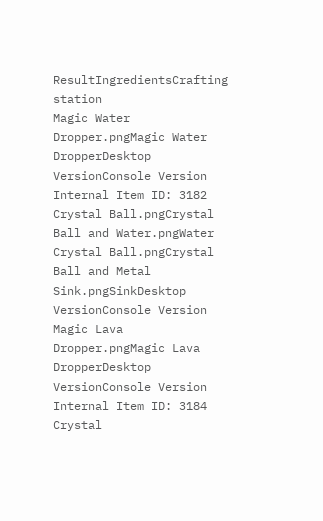ResultIngredientsCrafting station
Magic Water Dropper.pngMagic Water DropperDesktop VersionConsole Version
Internal Item ID: 3182
Crystal Ball.pngCrystal Ball and Water.pngWater
Crystal Ball.pngCrystal Ball and Metal Sink.pngSinkDesktop VersionConsole Version
Magic Lava Dropper.pngMagic Lava DropperDesktop VersionConsole Version
Internal Item ID: 3184
Crystal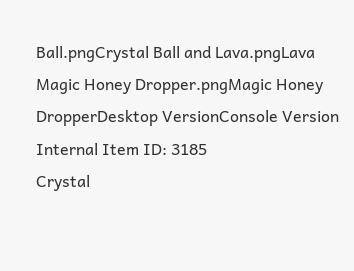Ball.pngCrystal Ball and Lava.pngLava
Magic Honey Dropper.pngMagic Honey DropperDesktop VersionConsole Version
Internal Item ID: 3185
Crystal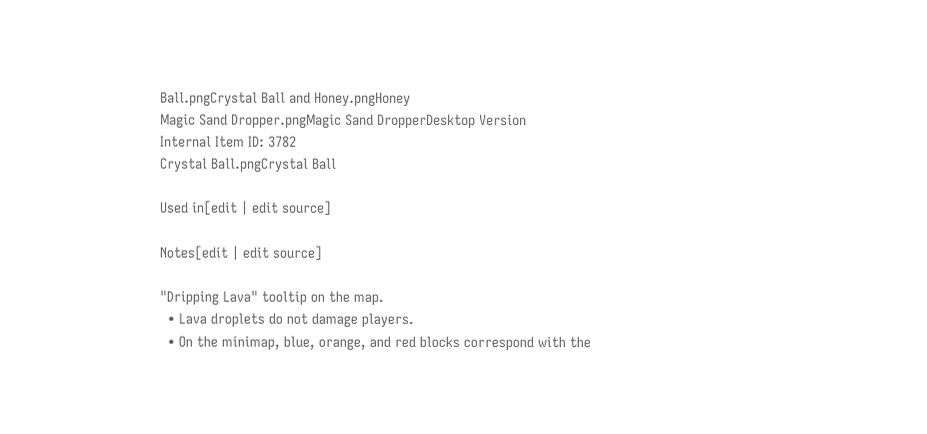Ball.pngCrystal Ball and Honey.pngHoney
Magic Sand Dropper.pngMagic Sand DropperDesktop Version
Internal Item ID: 3782
Crystal Ball.pngCrystal Ball

Used in[edit | edit source]

Notes[edit | edit source]

"Dripping Lava" tooltip on the map.
  • Lava droplets do not damage players.
  • On the minimap, blue, orange, and red blocks correspond with the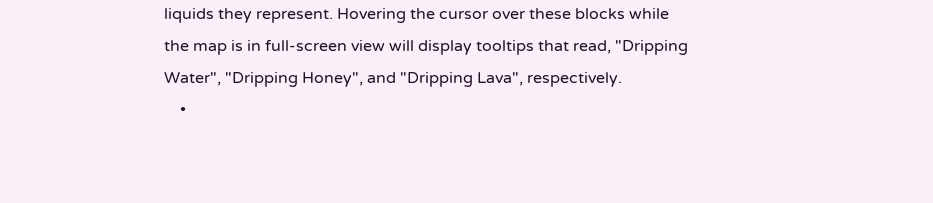liquids they represent. Hovering the cursor over these blocks while the map is in full-screen view will display tooltips that read, "Dripping Water", "Dripping Honey", and "Dripping Lava", respectively.
    •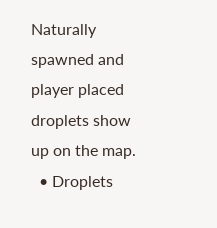Naturally spawned and player placed droplets show up on the map.
  • Droplets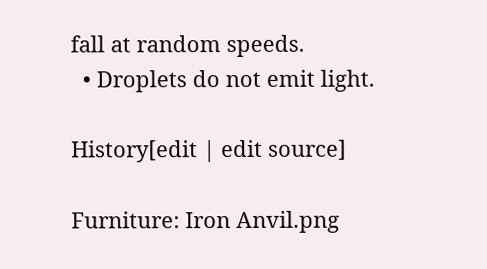fall at random speeds.
  • Droplets do not emit light.

History[edit | edit source]

Furniture: Iron Anvil.png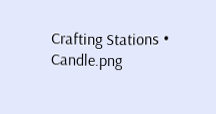Crafting Stations • Candle.png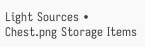Light Sources • Chest.png Storage Items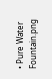• Pure Water Fountain.png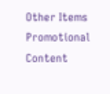Other Items
Promotional Content